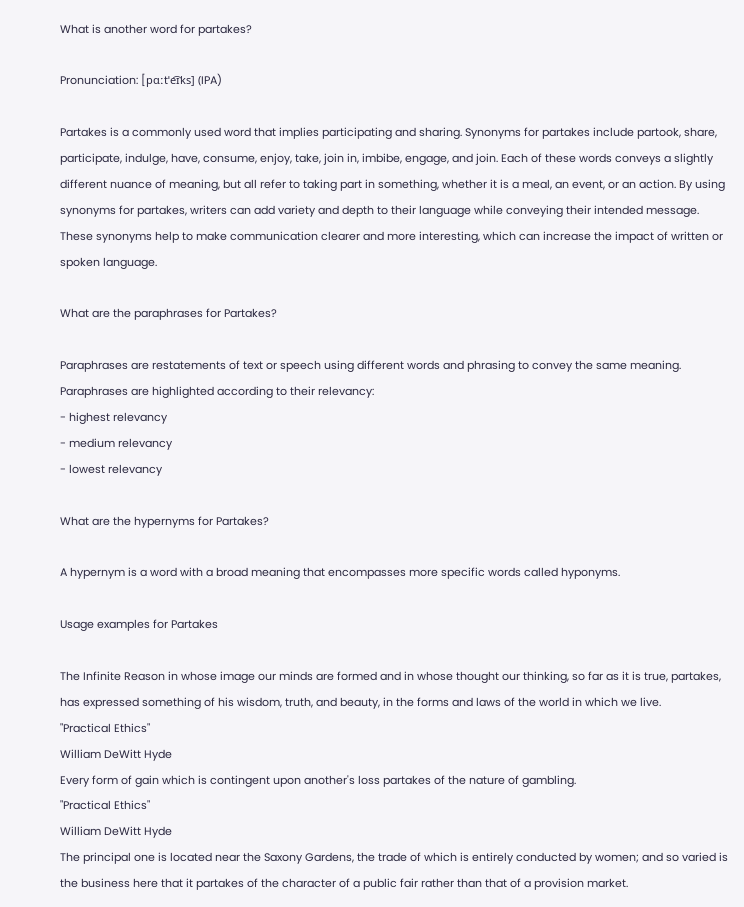What is another word for partakes?

Pronunciation: [pɑːtˈe͡ɪks] (IPA)

Partakes is a commonly used word that implies participating and sharing. Synonyms for partakes include partook, share, participate, indulge, have, consume, enjoy, take, join in, imbibe, engage, and join. Each of these words conveys a slightly different nuance of meaning, but all refer to taking part in something, whether it is a meal, an event, or an action. By using synonyms for partakes, writers can add variety and depth to their language while conveying their intended message. These synonyms help to make communication clearer and more interesting, which can increase the impact of written or spoken language.

What are the paraphrases for Partakes?

Paraphrases are restatements of text or speech using different words and phrasing to convey the same meaning.
Paraphrases are highlighted according to their relevancy:
- highest relevancy
- medium relevancy
- lowest relevancy

What are the hypernyms for Partakes?

A hypernym is a word with a broad meaning that encompasses more specific words called hyponyms.

Usage examples for Partakes

The Infinite Reason in whose image our minds are formed and in whose thought our thinking, so far as it is true, partakes, has expressed something of his wisdom, truth, and beauty, in the forms and laws of the world in which we live.
"Practical Ethics"
William DeWitt Hyde
Every form of gain which is contingent upon another's loss partakes of the nature of gambling.
"Practical Ethics"
William DeWitt Hyde
The principal one is located near the Saxony Gardens, the trade of which is entirely conducted by women; and so varied is the business here that it partakes of the character of a public fair rather than that of a provision market.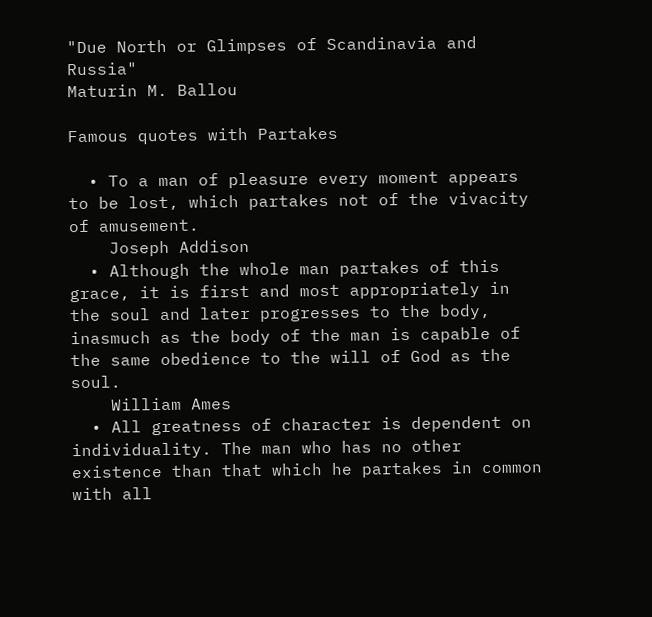"Due North or Glimpses of Scandinavia and Russia"
Maturin M. Ballou

Famous quotes with Partakes

  • To a man of pleasure every moment appears to be lost, which partakes not of the vivacity of amusement.
    Joseph Addison
  • Although the whole man partakes of this grace, it is first and most appropriately in the soul and later progresses to the body, inasmuch as the body of the man is capable of the same obedience to the will of God as the soul.
    William Ames
  • All greatness of character is dependent on individuality. The man who has no other existence than that which he partakes in common with all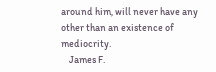around him, will never have any other than an existence of mediocrity.
    James F.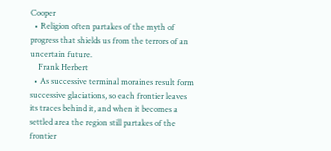Cooper
  • Religion often partakes of the myth of progress that shields us from the terrors of an uncertain future.
    Frank Herbert
  • As successive terminal moraines result form successive glaciations, so each frontier leaves its traces behind it, and when it becomes a settled area the region still partakes of the frontier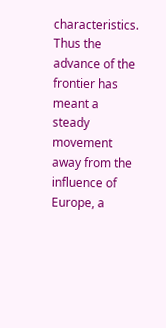characteristics. Thus the advance of the frontier has meant a steady movement away from the influence of Europe, a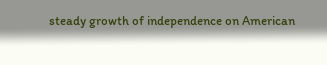steady growth of independence on American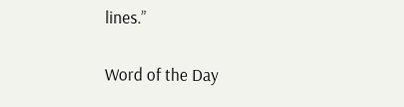lines.”

Word of the Day